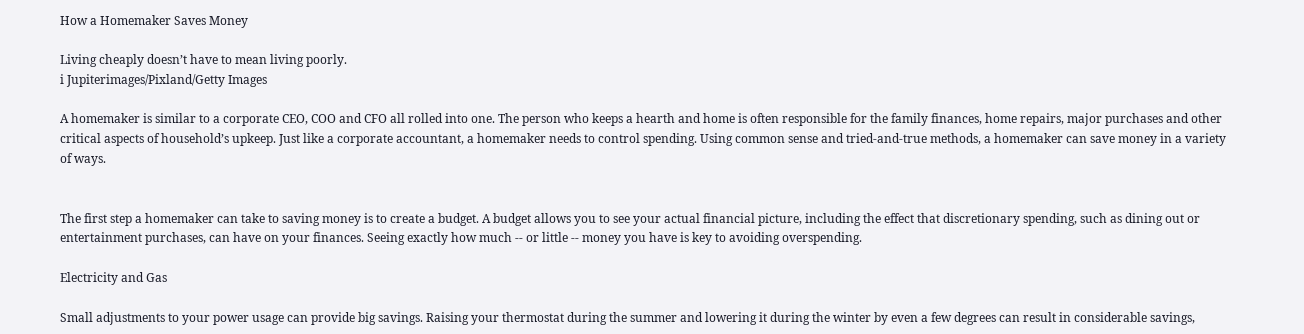How a Homemaker Saves Money

Living cheaply doesn’t have to mean living poorly.
i Jupiterimages/Pixland/Getty Images

A homemaker is similar to a corporate CEO, COO and CFO all rolled into one. The person who keeps a hearth and home is often responsible for the family finances, home repairs, major purchases and other critical aspects of household’s upkeep. Just like a corporate accountant, a homemaker needs to control spending. Using common sense and tried-and-true methods, a homemaker can save money in a variety of ways.


The first step a homemaker can take to saving money is to create a budget. A budget allows you to see your actual financial picture, including the effect that discretionary spending, such as dining out or entertainment purchases, can have on your finances. Seeing exactly how much -- or little -- money you have is key to avoiding overspending.

Electricity and Gas

Small adjustments to your power usage can provide big savings. Raising your thermostat during the summer and lowering it during the winter by even a few degrees can result in considerable savings,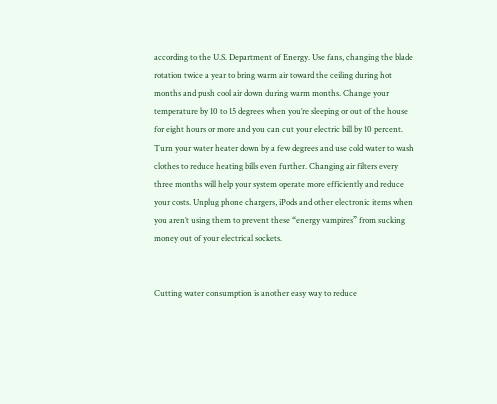according to the U.S. Department of Energy. Use fans, changing the blade rotation twice a year to bring warm air toward the ceiling during hot months and push cool air down during warm months. Change your temperature by 10 to 15 degrees when you’re sleeping or out of the house for eight hours or more and you can cut your electric bill by 10 percent. Turn your water heater down by a few degrees and use cold water to wash clothes to reduce heating bills even further. Changing air filters every three months will help your system operate more efficiently and reduce your costs. Unplug phone chargers, iPods and other electronic items when you aren’t using them to prevent these “energy vampires” from sucking money out of your electrical sockets.


Cutting water consumption is another easy way to reduce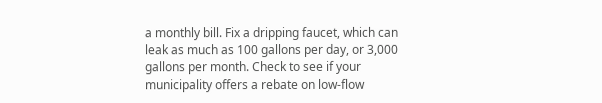a monthly bill. Fix a dripping faucet, which can leak as much as 100 gallons per day, or 3,000 gallons per month. Check to see if your municipality offers a rebate on low-flow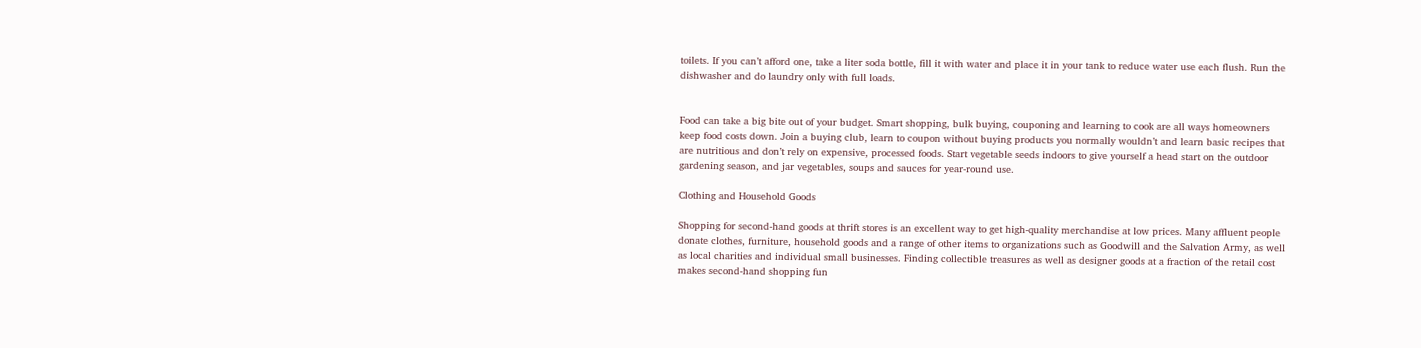toilets. If you can’t afford one, take a liter soda bottle, fill it with water and place it in your tank to reduce water use each flush. Run the dishwasher and do laundry only with full loads.


Food can take a big bite out of your budget. Smart shopping, bulk buying, couponing and learning to cook are all ways homeowners keep food costs down. Join a buying club, learn to coupon without buying products you normally wouldn’t and learn basic recipes that are nutritious and don’t rely on expensive, processed foods. Start vegetable seeds indoors to give yourself a head start on the outdoor gardening season, and jar vegetables, soups and sauces for year-round use.

Clothing and Household Goods

Shopping for second-hand goods at thrift stores is an excellent way to get high-quality merchandise at low prices. Many affluent people donate clothes, furniture, household goods and a range of other items to organizations such as Goodwill and the Salvation Army, as well as local charities and individual small businesses. Finding collectible treasures as well as designer goods at a fraction of the retail cost makes second-hand shopping fun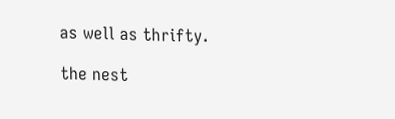as well as thrifty.

the nest